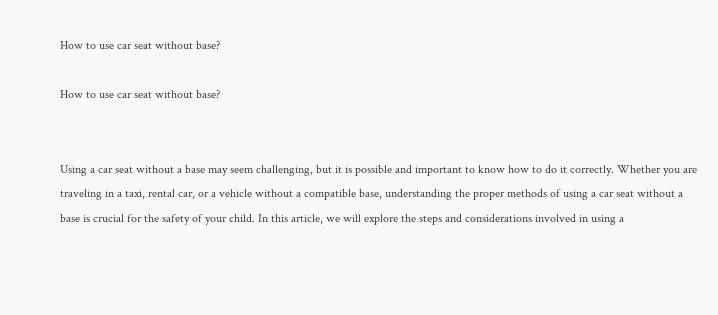How to use car seat without base?

How to use car seat without base?


Using a car seat without a base may seem challenging, but it is possible and important to know how to do it correctly. Whether you are traveling in a taxi, rental car, or a vehicle without a compatible base, understanding the proper methods of using a car seat without a base is crucial for the safety of your child. In this article, we will explore the steps and considerations involved in using a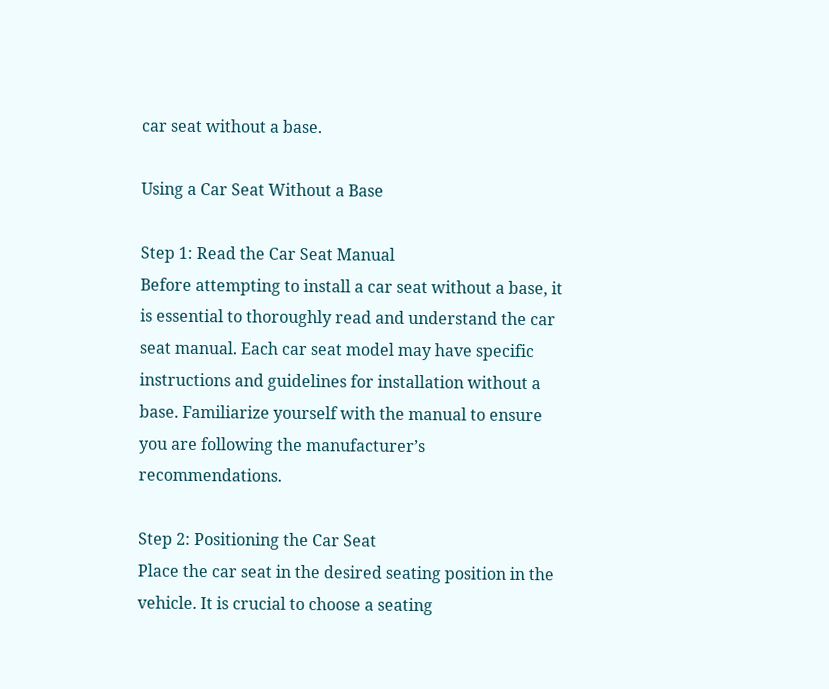car seat without a base.

Using a Car Seat Without a Base

Step 1: Read the Car Seat Manual
Before attempting to install a car seat without a base, it is essential to thoroughly read and understand the car seat manual. Each car seat model may have specific instructions and guidelines for installation without a base. Familiarize yourself with the manual to ensure you are following the manufacturer’s recommendations.

Step 2: Positioning the Car Seat
Place the car seat in the desired seating position in the vehicle. It is crucial to choose a seating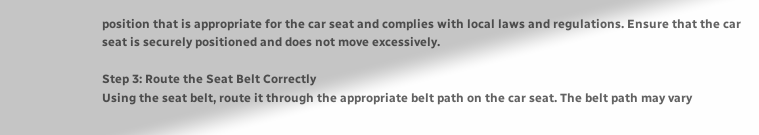position that is appropriate for the car seat and complies with local laws and regulations. Ensure that the car seat is securely positioned and does not move excessively.

Step 3: Route the Seat Belt Correctly
Using the seat belt, route it through the appropriate belt path on the car seat. The belt path may vary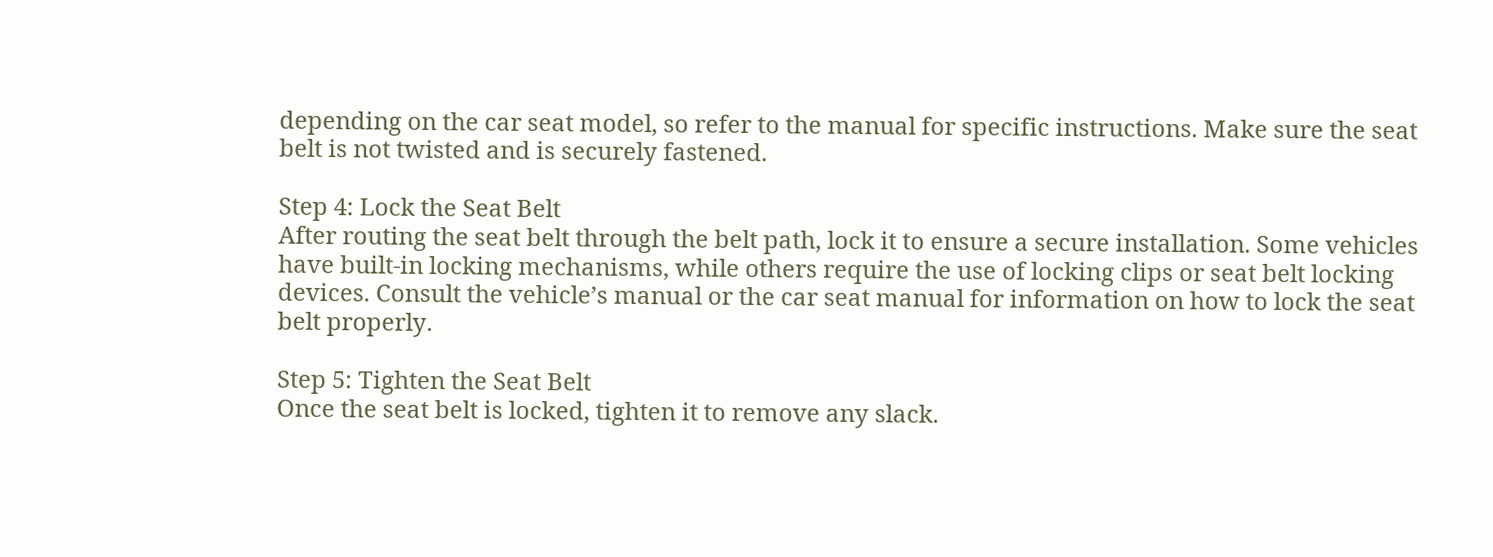depending on the car seat model, so refer to the manual for specific instructions. Make sure the seat belt is not twisted and is securely fastened.

Step 4: Lock the Seat Belt
After routing the seat belt through the belt path, lock it to ensure a secure installation. Some vehicles have built-in locking mechanisms, while others require the use of locking clips or seat belt locking devices. Consult the vehicle’s manual or the car seat manual for information on how to lock the seat belt properly.

Step 5: Tighten the Seat Belt
Once the seat belt is locked, tighten it to remove any slack.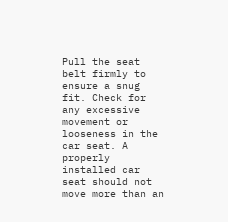Pull the seat belt firmly to ensure a snug fit. Check for any excessive movement or looseness in the car seat. A properly installed car seat should not move more than an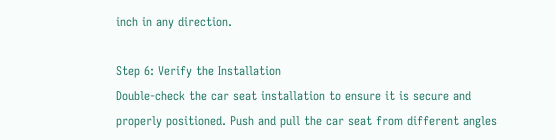inch in any direction.

Step 6: Verify the Installation
Double-check the car seat installation to ensure it is secure and properly positioned. Push and pull the car seat from different angles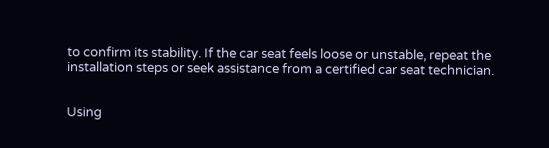to confirm its stability. If the car seat feels loose or unstable, repeat the installation steps or seek assistance from a certified car seat technician.


Using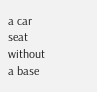a car seat without a base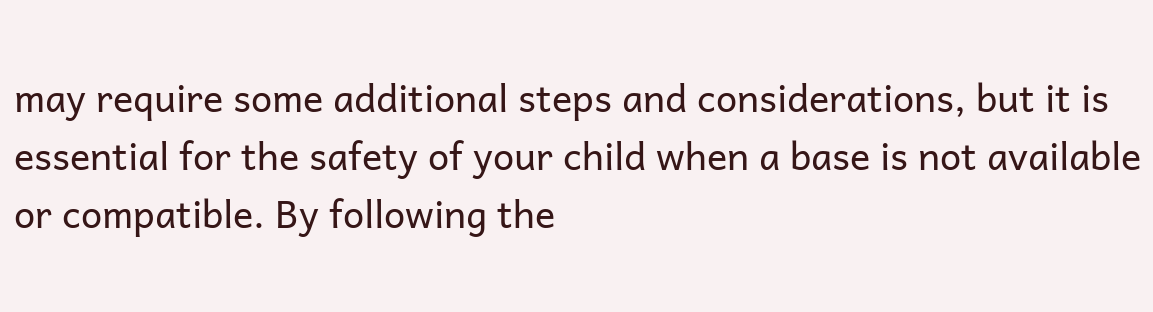may require some additional steps and considerations, but it is essential for the safety of your child when a base is not available or compatible. By following the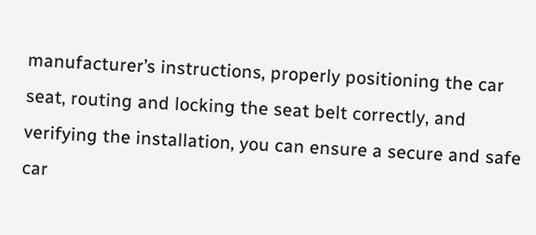manufacturer’s instructions, properly positioning the car seat, routing and locking the seat belt correctly, and verifying the installation, you can ensure a secure and safe car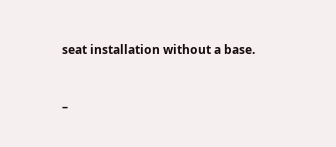seat installation without a base.


–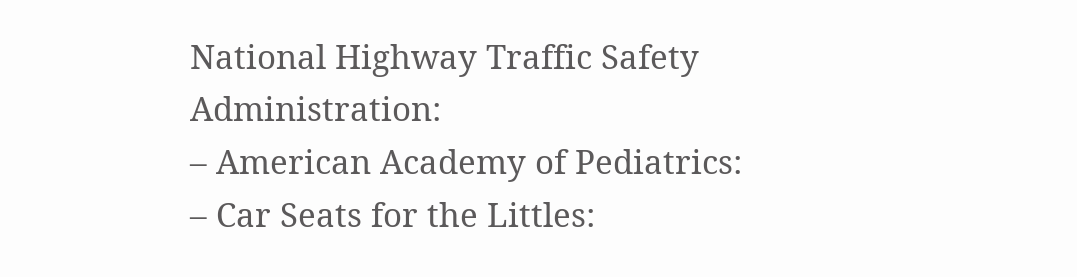National Highway Traffic Safety Administration:
– American Academy of Pediatrics:
– Car Seats for the Littles: